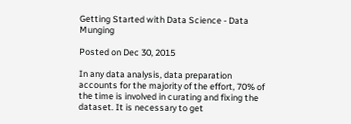Getting Started with Data Science - Data Munging

Posted on Dec 30, 2015

In any data analysis, data preparation accounts for the majority of the effort, 70% of the time is involved in curating and fixing the dataset. It is necessary to get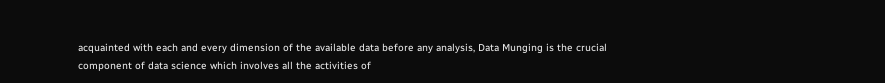acquainted with each and every dimension of the available data before any analysis, Data Munging is the crucial component of data science which involves all the activities of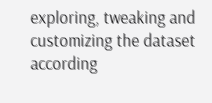exploring, tweaking and customizing the dataset according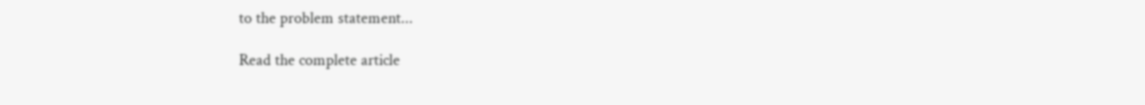to the problem statement...

Read the complete article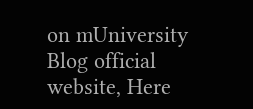on mUniversity Blog official website, Here